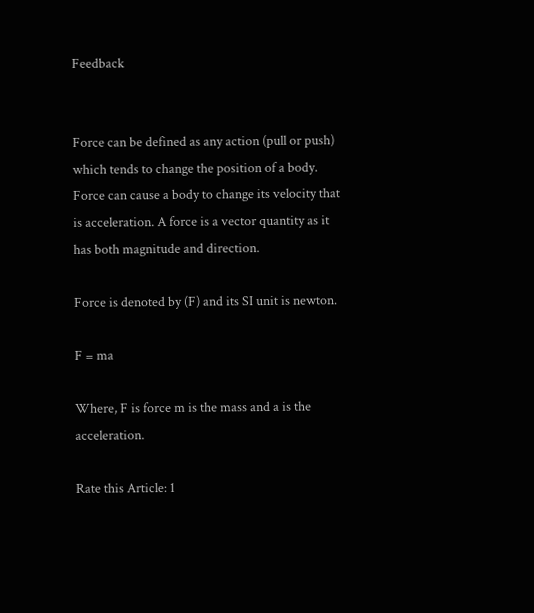Feedback


Force can be defined as any action (pull or push) which tends to change the position of a body.  Force can cause a body to change its velocity that is acceleration. A force is a vector quantity as it has both magnitude and direction.

Force is denoted by (F) and its SI unit is newton.

F = ma

Where, F is force m is the mass and a is the acceleration.

Rate this Article: 1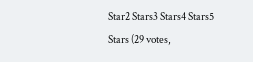Star2 Stars3 Stars4 Stars5 Stars (29 votes,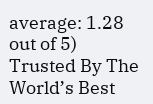average: 1.28 out of 5)
Trusted By The World’s Best